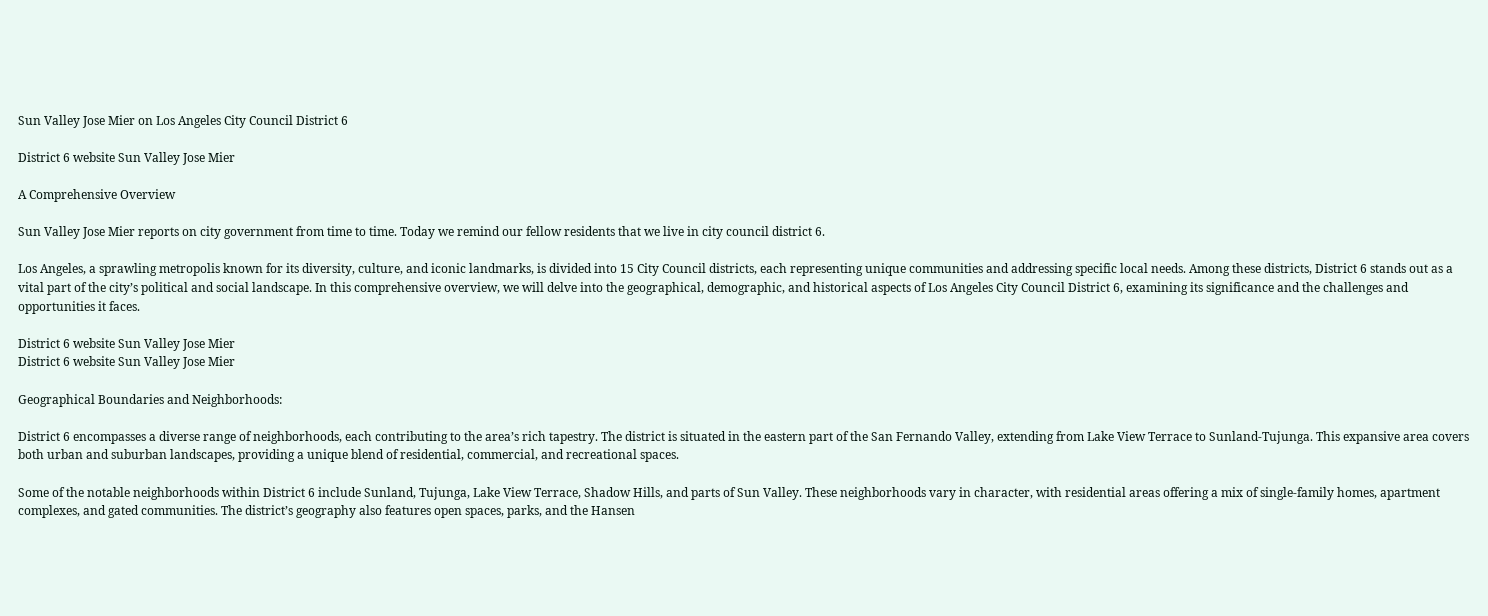Sun Valley Jose Mier on Los Angeles City Council District 6

District 6 website Sun Valley Jose Mier

A Comprehensive Overview

Sun Valley Jose Mier reports on city government from time to time. Today we remind our fellow residents that we live in city council district 6.

Los Angeles, a sprawling metropolis known for its diversity, culture, and iconic landmarks, is divided into 15 City Council districts, each representing unique communities and addressing specific local needs. Among these districts, District 6 stands out as a vital part of the city’s political and social landscape. In this comprehensive overview, we will delve into the geographical, demographic, and historical aspects of Los Angeles City Council District 6, examining its significance and the challenges and opportunities it faces.

District 6 website Sun Valley Jose Mier
District 6 website Sun Valley Jose Mier

Geographical Boundaries and Neighborhoods:

District 6 encompasses a diverse range of neighborhoods, each contributing to the area’s rich tapestry. The district is situated in the eastern part of the San Fernando Valley, extending from Lake View Terrace to Sunland-Tujunga. This expansive area covers both urban and suburban landscapes, providing a unique blend of residential, commercial, and recreational spaces.

Some of the notable neighborhoods within District 6 include Sunland, Tujunga, Lake View Terrace, Shadow Hills, and parts of Sun Valley. These neighborhoods vary in character, with residential areas offering a mix of single-family homes, apartment complexes, and gated communities. The district’s geography also features open spaces, parks, and the Hansen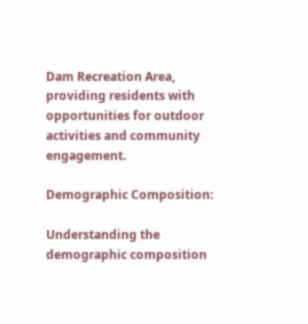Dam Recreation Area, providing residents with opportunities for outdoor activities and community engagement.

Demographic Composition:

Understanding the demographic composition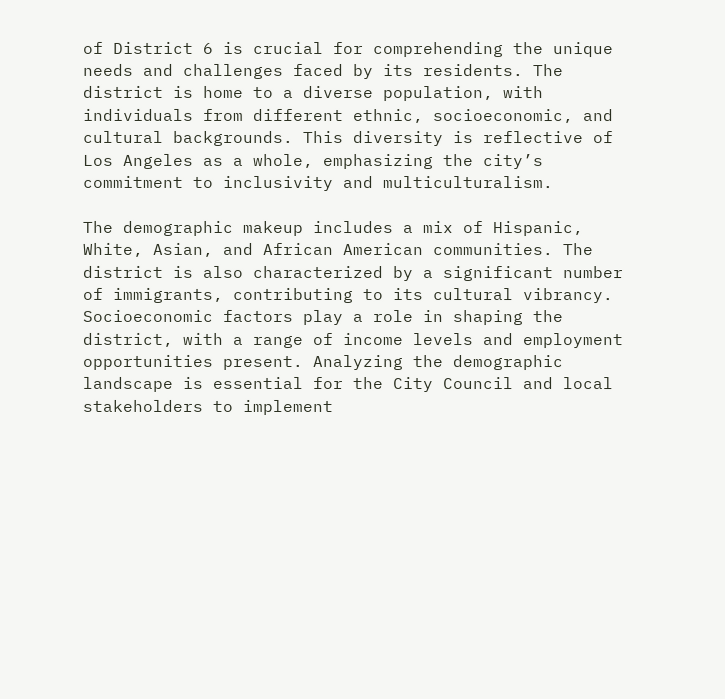of District 6 is crucial for comprehending the unique needs and challenges faced by its residents. The district is home to a diverse population, with individuals from different ethnic, socioeconomic, and cultural backgrounds. This diversity is reflective of Los Angeles as a whole, emphasizing the city’s commitment to inclusivity and multiculturalism.

The demographic makeup includes a mix of Hispanic, White, Asian, and African American communities. The district is also characterized by a significant number of immigrants, contributing to its cultural vibrancy. Socioeconomic factors play a role in shaping the district, with a range of income levels and employment opportunities present. Analyzing the demographic landscape is essential for the City Council and local stakeholders to implement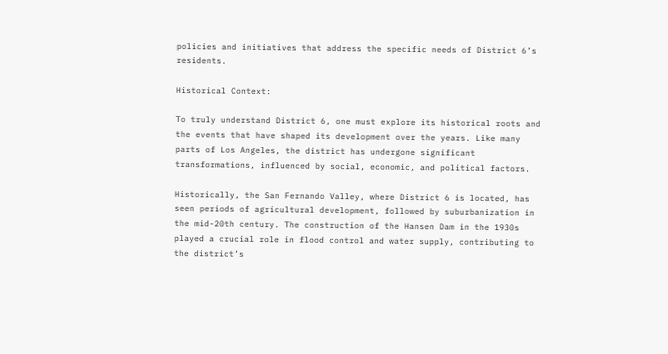policies and initiatives that address the specific needs of District 6’s residents.

Historical Context:

To truly understand District 6, one must explore its historical roots and the events that have shaped its development over the years. Like many parts of Los Angeles, the district has undergone significant transformations, influenced by social, economic, and political factors.

Historically, the San Fernando Valley, where District 6 is located, has seen periods of agricultural development, followed by suburbanization in the mid-20th century. The construction of the Hansen Dam in the 1930s played a crucial role in flood control and water supply, contributing to the district’s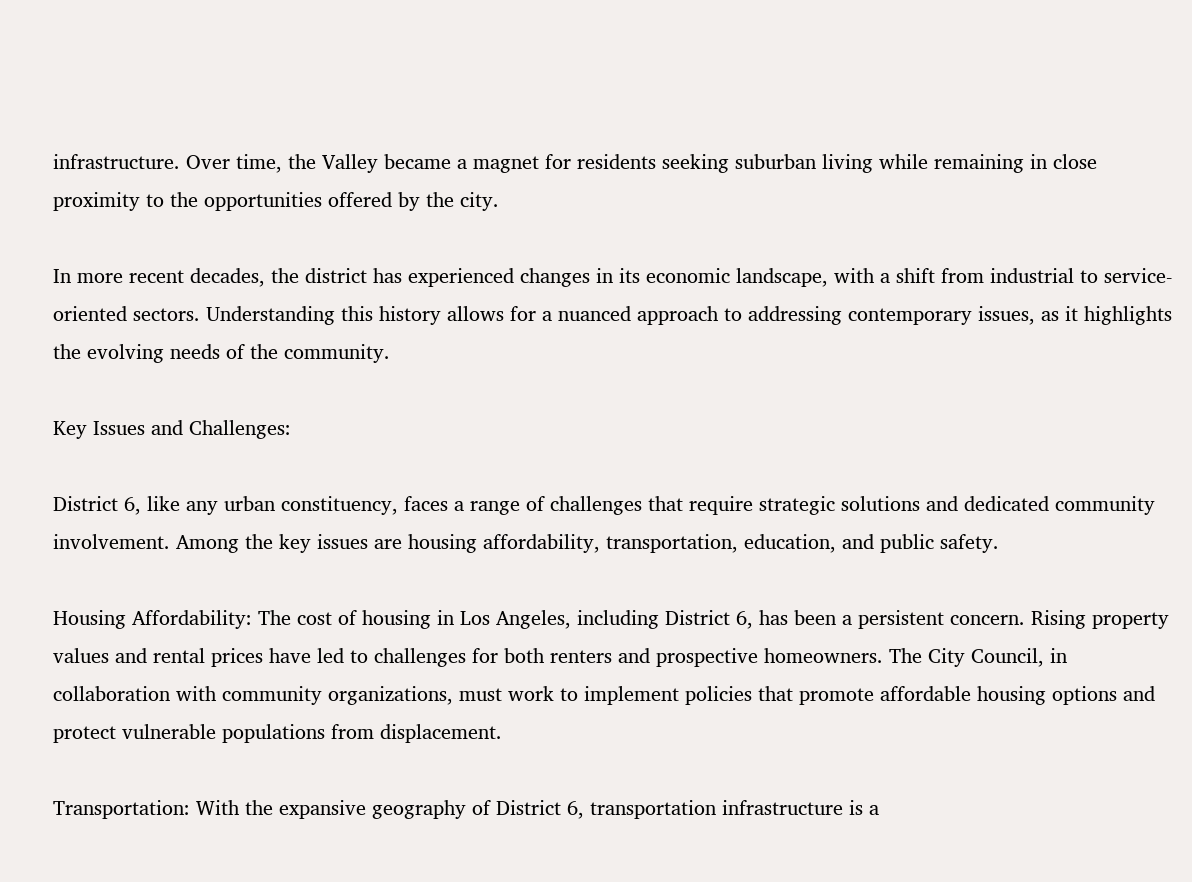infrastructure. Over time, the Valley became a magnet for residents seeking suburban living while remaining in close proximity to the opportunities offered by the city.

In more recent decades, the district has experienced changes in its economic landscape, with a shift from industrial to service-oriented sectors. Understanding this history allows for a nuanced approach to addressing contemporary issues, as it highlights the evolving needs of the community.

Key Issues and Challenges:

District 6, like any urban constituency, faces a range of challenges that require strategic solutions and dedicated community involvement. Among the key issues are housing affordability, transportation, education, and public safety.

Housing Affordability: The cost of housing in Los Angeles, including District 6, has been a persistent concern. Rising property values and rental prices have led to challenges for both renters and prospective homeowners. The City Council, in collaboration with community organizations, must work to implement policies that promote affordable housing options and protect vulnerable populations from displacement.

Transportation: With the expansive geography of District 6, transportation infrastructure is a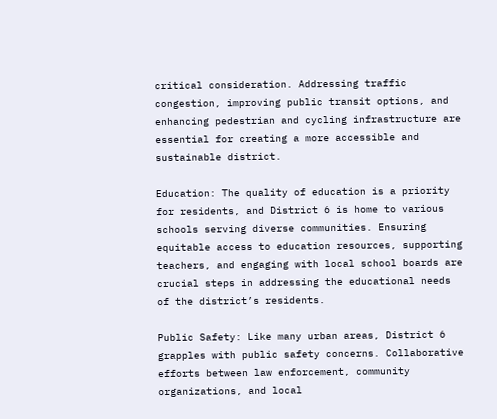critical consideration. Addressing traffic congestion, improving public transit options, and enhancing pedestrian and cycling infrastructure are essential for creating a more accessible and sustainable district.

Education: The quality of education is a priority for residents, and District 6 is home to various schools serving diverse communities. Ensuring equitable access to education resources, supporting teachers, and engaging with local school boards are crucial steps in addressing the educational needs of the district’s residents.

Public Safety: Like many urban areas, District 6 grapples with public safety concerns. Collaborative efforts between law enforcement, community organizations, and local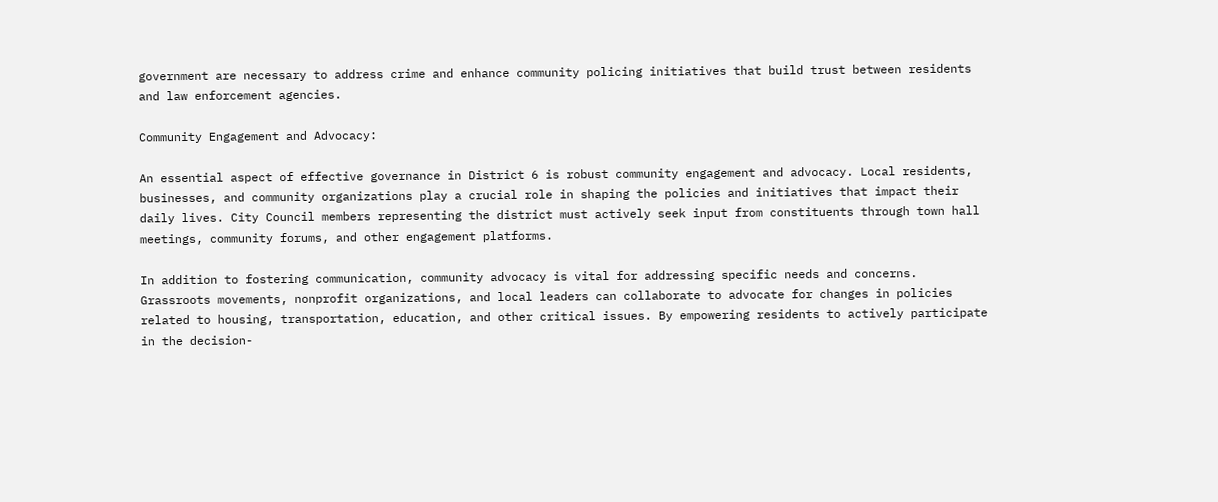government are necessary to address crime and enhance community policing initiatives that build trust between residents and law enforcement agencies.

Community Engagement and Advocacy:

An essential aspect of effective governance in District 6 is robust community engagement and advocacy. Local residents, businesses, and community organizations play a crucial role in shaping the policies and initiatives that impact their daily lives. City Council members representing the district must actively seek input from constituents through town hall meetings, community forums, and other engagement platforms.

In addition to fostering communication, community advocacy is vital for addressing specific needs and concerns. Grassroots movements, nonprofit organizations, and local leaders can collaborate to advocate for changes in policies related to housing, transportation, education, and other critical issues. By empowering residents to actively participate in the decision-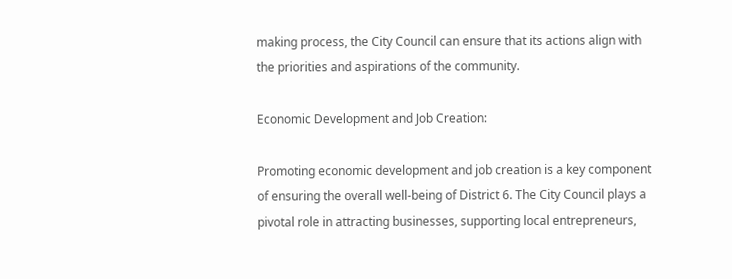making process, the City Council can ensure that its actions align with the priorities and aspirations of the community.

Economic Development and Job Creation:

Promoting economic development and job creation is a key component of ensuring the overall well-being of District 6. The City Council plays a pivotal role in attracting businesses, supporting local entrepreneurs,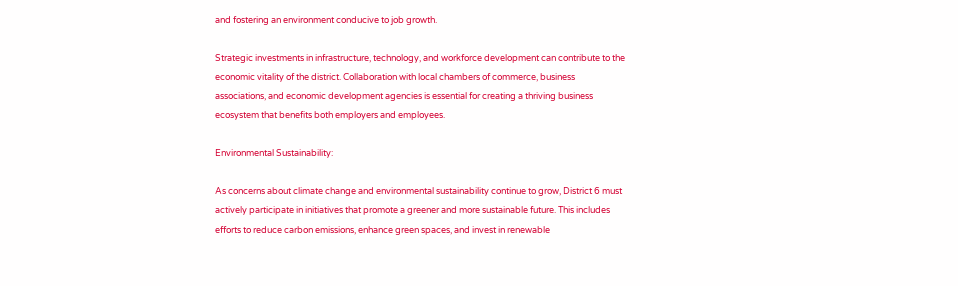and fostering an environment conducive to job growth.

Strategic investments in infrastructure, technology, and workforce development can contribute to the economic vitality of the district. Collaboration with local chambers of commerce, business associations, and economic development agencies is essential for creating a thriving business ecosystem that benefits both employers and employees.

Environmental Sustainability:

As concerns about climate change and environmental sustainability continue to grow, District 6 must actively participate in initiatives that promote a greener and more sustainable future. This includes efforts to reduce carbon emissions, enhance green spaces, and invest in renewable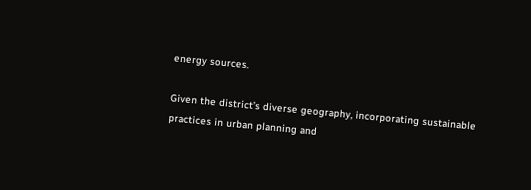energy sources.

Given the district’s diverse geography, incorporating sustainable practices in urban planning and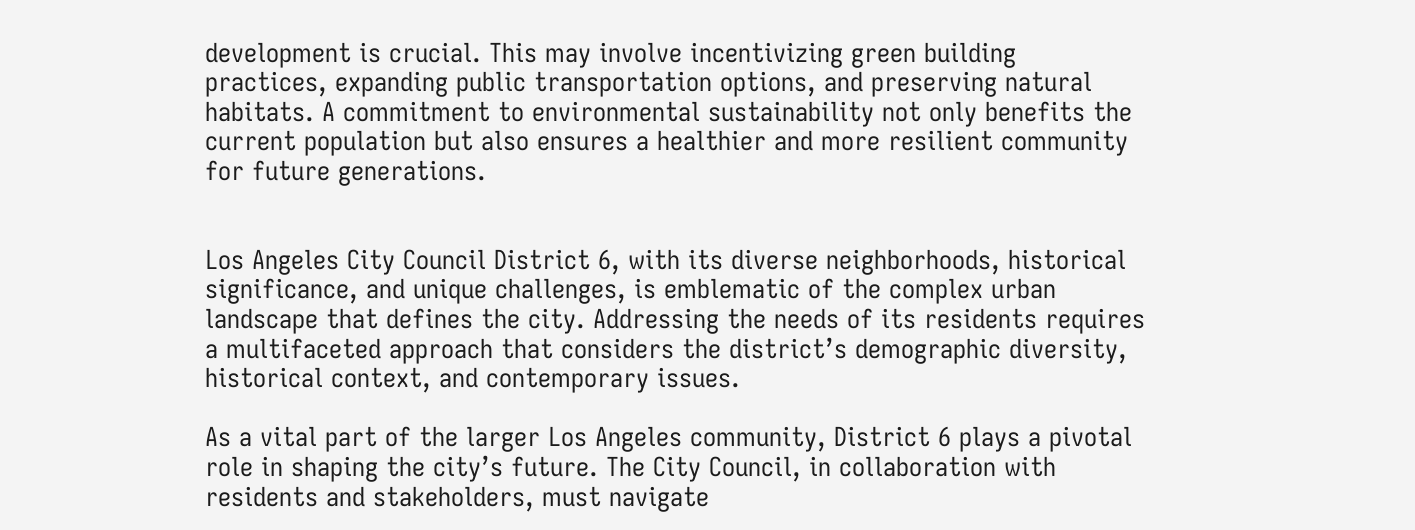development is crucial. This may involve incentivizing green building practices, expanding public transportation options, and preserving natural habitats. A commitment to environmental sustainability not only benefits the current population but also ensures a healthier and more resilient community for future generations.


Los Angeles City Council District 6, with its diverse neighborhoods, historical significance, and unique challenges, is emblematic of the complex urban landscape that defines the city. Addressing the needs of its residents requires a multifaceted approach that considers the district’s demographic diversity, historical context, and contemporary issues.

As a vital part of the larger Los Angeles community, District 6 plays a pivotal role in shaping the city’s future. The City Council, in collaboration with residents and stakeholders, must navigate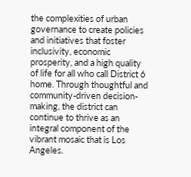the complexities of urban governance to create policies and initiatives that foster inclusivity, economic prosperity, and a high quality of life for all who call District 6 home. Through thoughtful and community-driven decision-making, the district can continue to thrive as an integral component of the vibrant mosaic that is Los Angeles.